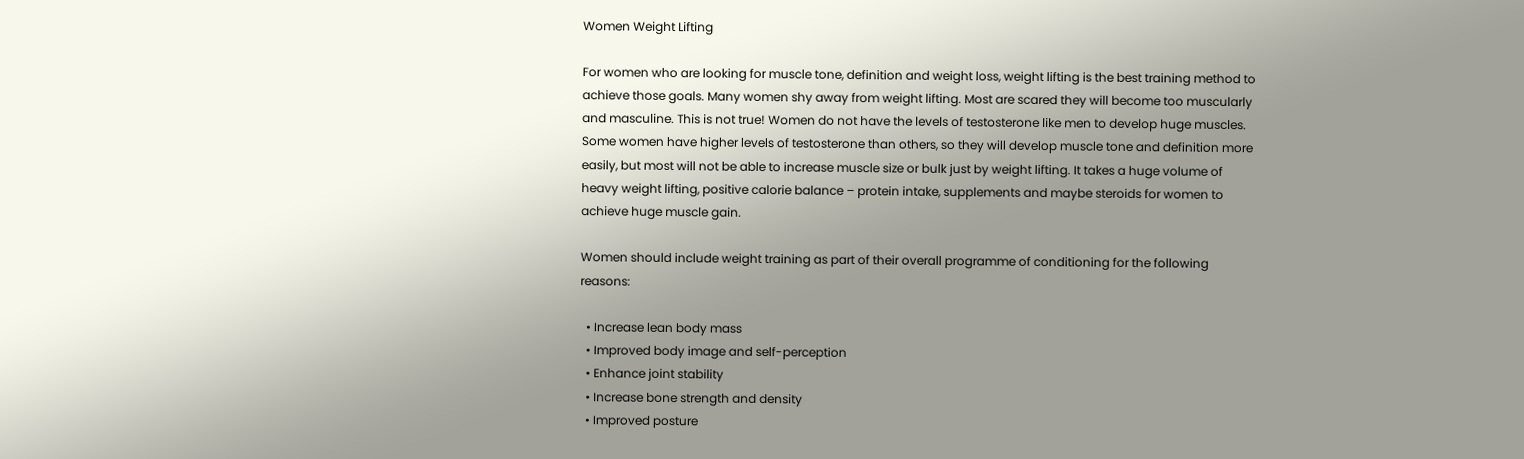Women Weight Lifting

For women who are looking for muscle tone, definition and weight loss, weight lifting is the best training method to achieve those goals. Many women shy away from weight lifting. Most are scared they will become too muscularly and masculine. This is not true! Women do not have the levels of testosterone like men to develop huge muscles. Some women have higher levels of testosterone than others, so they will develop muscle tone and definition more easily, but most will not be able to increase muscle size or bulk just by weight lifting. It takes a huge volume of heavy weight lifting, positive calorie balance – protein intake, supplements and maybe steroids for women to achieve huge muscle gain.

Women should include weight training as part of their overall programme of conditioning for the following reasons:

  • Increase lean body mass
  • Improved body image and self-perception
  • Enhance joint stability
  • Increase bone strength and density
  • Improved posture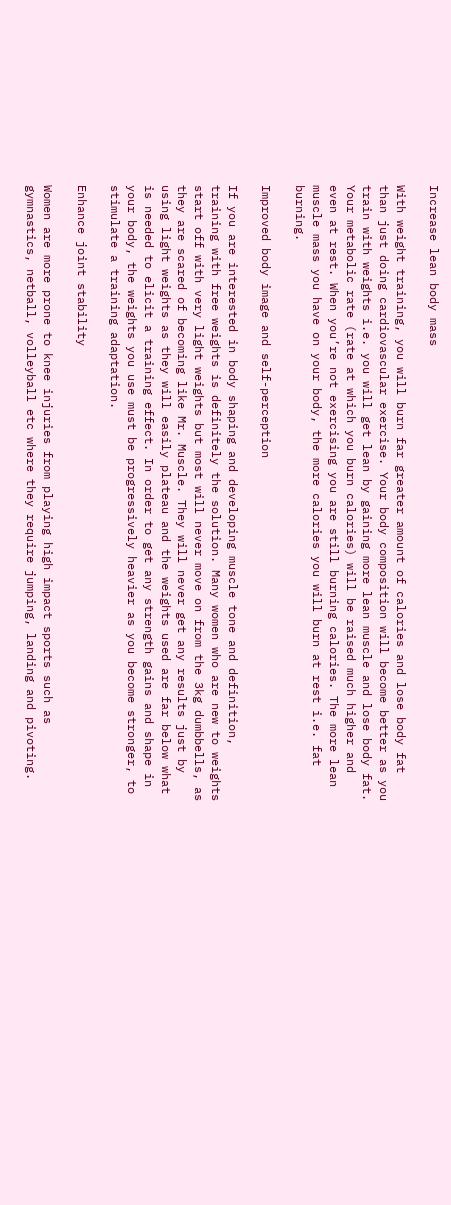Increase lean body mass

With weight training, you will burn far greater amount of calories and lose body fat than just doing cardiovascular exercise. Your body composition will become better as you train with weights i.e. you will get lean by gaining more lean muscle and lose body fat. Your metabolic rate (rate at which you burn calories) will be raised much higher and even at rest. When you’re not exercising you are still burning calories. The more lean muscle mass you have on your body, the more calories you will burn at rest i.e. fat burning.

Improved body image and self-perception

If you are interested in body shaping and developing muscle tone and definition, training with free weights is definitely the solution. Many women who are new to weights start off with very light weights but most will never move on from the 3kg dumbbells, as they are scared of becoming like Mr. Muscle. They will never get any results just by using light weights as they will easily plateau and the weights used are far below what is needed to elicit a training effect. In order to get any strength gains and shape in your body, the weights you use must be progressively heavier as you become stronger, to stimulate a training adaptation.

Enhance joint stability

Women are more prone to knee injuries from playing high impact sports such as gymnastics, netball, volleyball etc where they require jumping, landing and pivoting.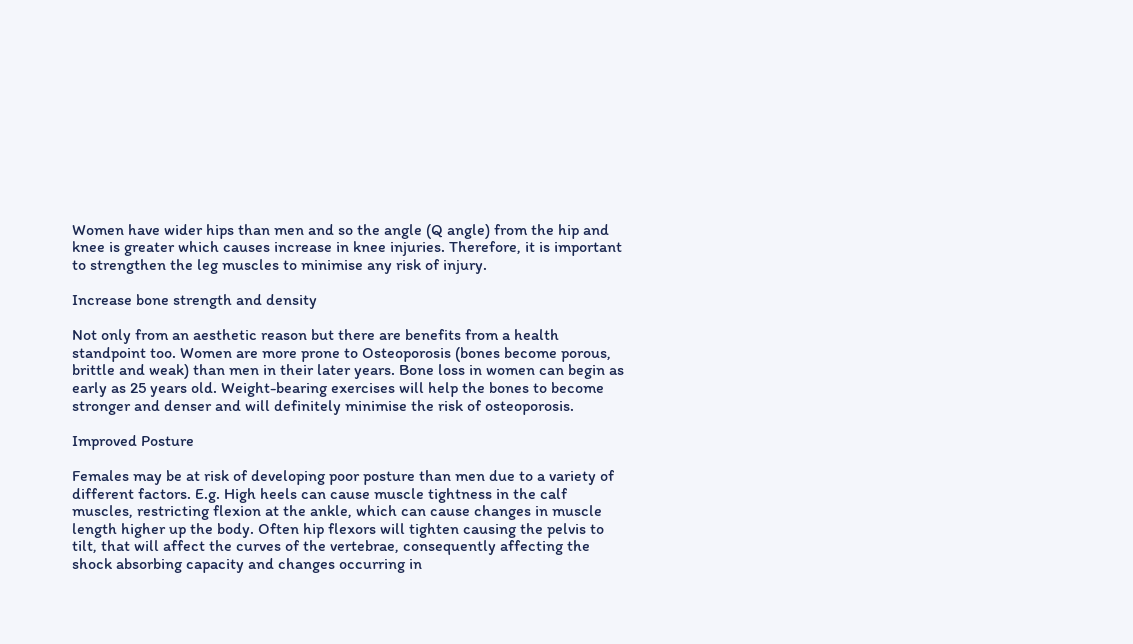Women have wider hips than men and so the angle (Q angle) from the hip and knee is greater which causes increase in knee injuries. Therefore, it is important to strengthen the leg muscles to minimise any risk of injury.

Increase bone strength and density

Not only from an aesthetic reason but there are benefits from a health standpoint too. Women are more prone to Osteoporosis (bones become porous, brittle and weak) than men in their later years. Bone loss in women can begin as early as 25 years old. Weight-bearing exercises will help the bones to become stronger and denser and will definitely minimise the risk of osteoporosis.

Improved Posture

Females may be at risk of developing poor posture than men due to a variety of different factors. E.g. High heels can cause muscle tightness in the calf muscles, restricting flexion at the ankle, which can cause changes in muscle length higher up the body. Often hip flexors will tighten causing the pelvis to tilt, that will affect the curves of the vertebrae, consequently affecting the shock absorbing capacity and changes occurring in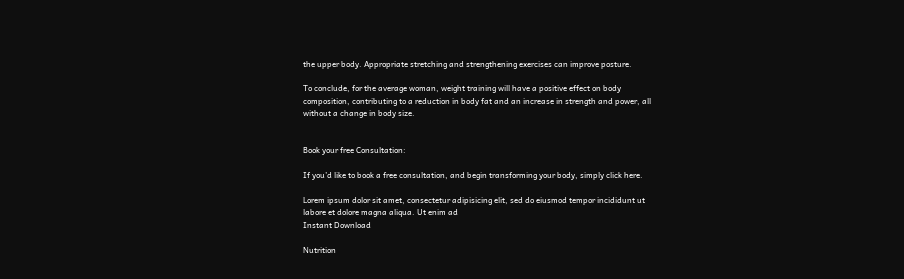the upper body. Appropriate stretching and strengthening exercises can improve posture.

To conclude, for the average woman, weight training will have a positive effect on body composition, contributing to a reduction in body fat and an increase in strength and power, all without a change in body size.


Book your free Consultation:

If you’d like to book a free consultation, and begin transforming your body, simply click here.

Lorem ipsum dolor sit amet, consectetur adipisicing elit, sed do eiusmod tempor incididunt ut labore et dolore magna aliqua. Ut enim ad
Instant Download

Nutrition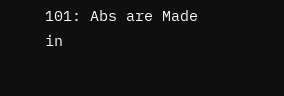101: Abs are Made in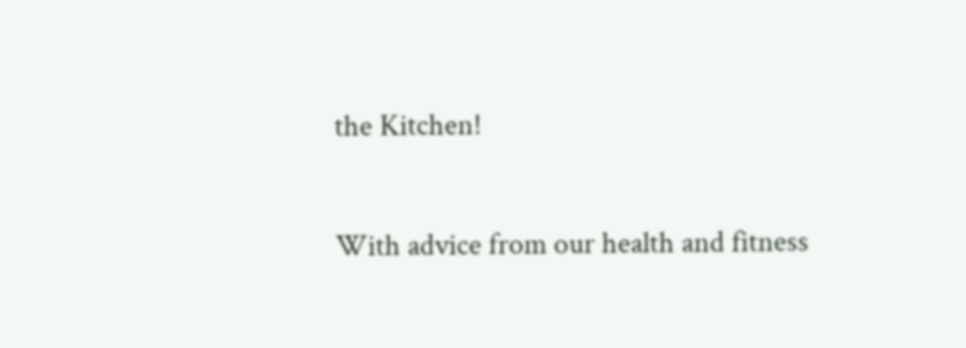the Kitchen!

With advice from our health and fitness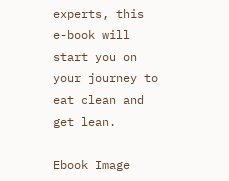experts, this e-book will start you on your journey to eat clean and get lean.

Ebook Image